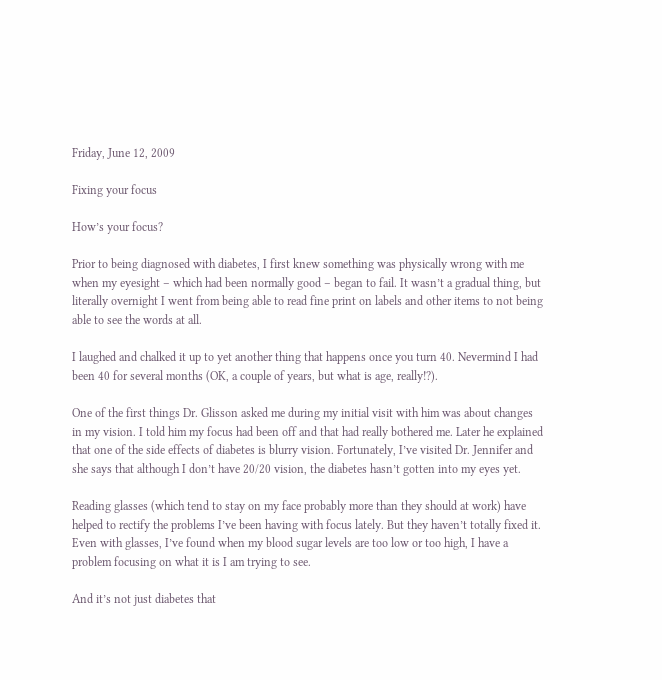Friday, June 12, 2009

Fixing your focus

How’s your focus?

Prior to being diagnosed with diabetes, I first knew something was physically wrong with me when my eyesight – which had been normally good – began to fail. It wasn’t a gradual thing, but literally overnight I went from being able to read fine print on labels and other items to not being able to see the words at all.

I laughed and chalked it up to yet another thing that happens once you turn 40. Nevermind I had been 40 for several months (OK, a couple of years, but what is age, really!?).

One of the first things Dr. Glisson asked me during my initial visit with him was about changes in my vision. I told him my focus had been off and that had really bothered me. Later he explained that one of the side effects of diabetes is blurry vision. Fortunately, I’ve visited Dr. Jennifer and she says that although I don’t have 20/20 vision, the diabetes hasn’t gotten into my eyes yet.

Reading glasses (which tend to stay on my face probably more than they should at work) have helped to rectify the problems I’ve been having with focus lately. But they haven’t totally fixed it. Even with glasses, I’ve found when my blood sugar levels are too low or too high, I have a problem focusing on what it is I am trying to see.

And it’s not just diabetes that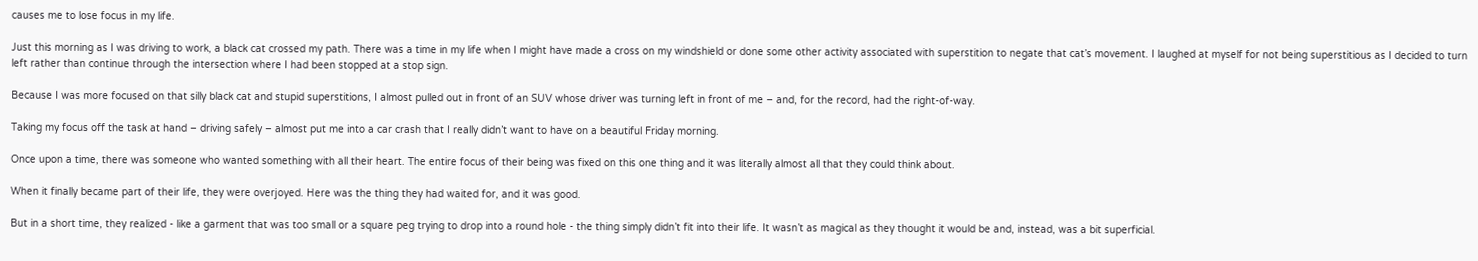causes me to lose focus in my life.

Just this morning as I was driving to work, a black cat crossed my path. There was a time in my life when I might have made a cross on my windshield or done some other activity associated with superstition to negate that cat’s movement. I laughed at myself for not being superstitious as I decided to turn left rather than continue through the intersection where I had been stopped at a stop sign.

Because I was more focused on that silly black cat and stupid superstitions, I almost pulled out in front of an SUV whose driver was turning left in front of me – and, for the record, had the right-of-way.

Taking my focus off the task at hand – driving safely – almost put me into a car crash that I really didn’t want to have on a beautiful Friday morning.

Once upon a time, there was someone who wanted something with all their heart. The entire focus of their being was fixed on this one thing and it was literally almost all that they could think about.

When it finally became part of their life, they were overjoyed. Here was the thing they had waited for, and it was good.

But in a short time, they realized - like a garment that was too small or a square peg trying to drop into a round hole - the thing simply didn’t fit into their life. It wasn’t as magical as they thought it would be and, instead, was a bit superficial.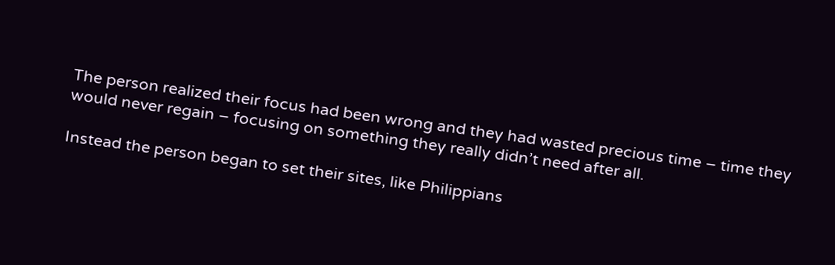The person realized their focus had been wrong and they had wasted precious time – time they would never regain – focusing on something they really didn’t need after all.

Instead the person began to set their sites, like Philippians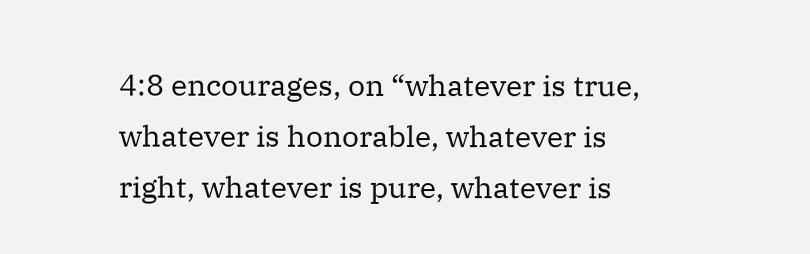4:8 encourages, on “whatever is true, whatever is honorable, whatever is right, whatever is pure, whatever is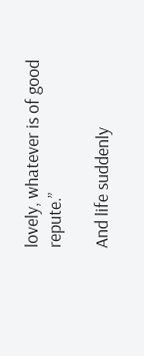lovely, whatever is of good repute.”

And life suddenly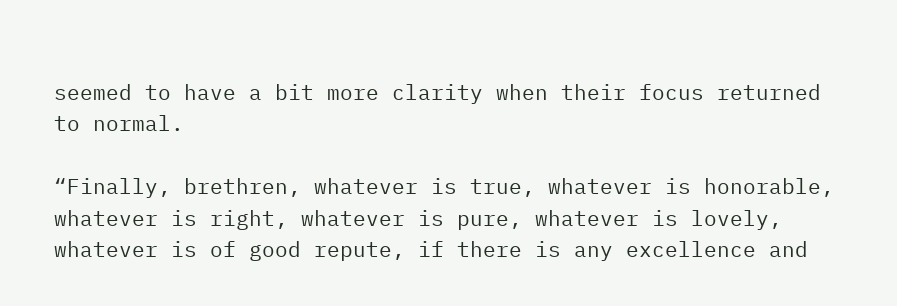seemed to have a bit more clarity when their focus returned to normal.

“Finally, brethren, whatever is true, whatever is honorable, whatever is right, whatever is pure, whatever is lovely, whatever is of good repute, if there is any excellence and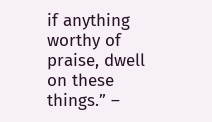if anything worthy of praise, dwell on these things.” –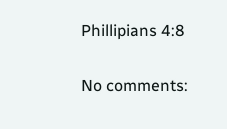Phillipians 4:8

No comments: